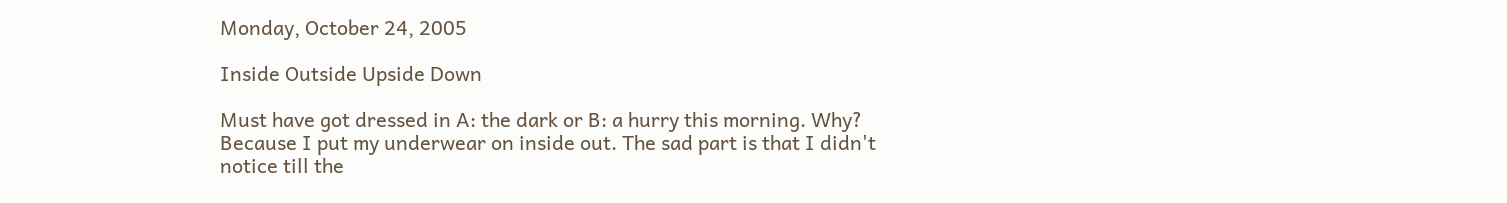Monday, October 24, 2005

Inside Outside Upside Down

Must have got dressed in A: the dark or B: a hurry this morning. Why? Because I put my underwear on inside out. The sad part is that I didn't notice till the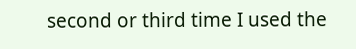second or third time I used the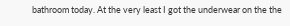bathroom today. At the very least I got the underwear on the the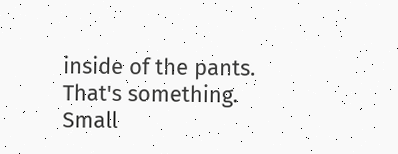inside of the pants. That's something. Small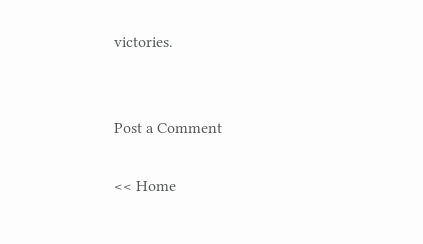victories.


Post a Comment

<< Home